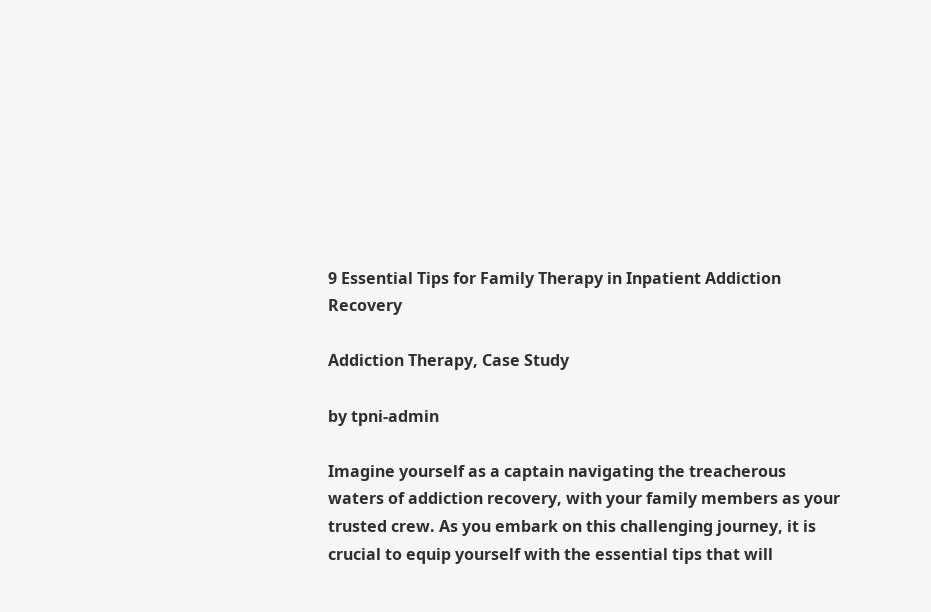9 Essential Tips for Family Therapy in Inpatient Addiction Recovery

Addiction Therapy, Case Study

by tpni-admin

Imagine yourself as a captain navigating the treacherous waters of addiction recovery, with your family members as your trusted crew. As you embark on this challenging journey, it is crucial to equip yourself with the essential tips that will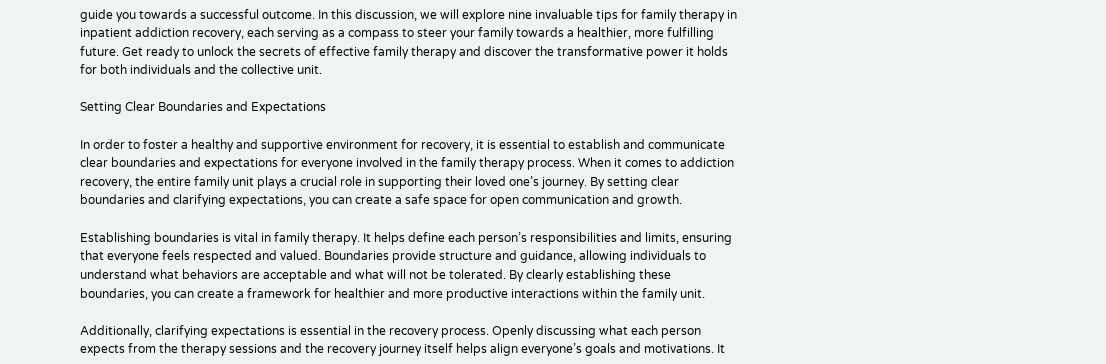guide you towards a successful outcome. In this discussion, we will explore nine invaluable tips for family therapy in inpatient addiction recovery, each serving as a compass to steer your family towards a healthier, more fulfilling future. Get ready to unlock the secrets of effective family therapy and discover the transformative power it holds for both individuals and the collective unit.

Setting Clear Boundaries and Expectations

In order to foster a healthy and supportive environment for recovery, it is essential to establish and communicate clear boundaries and expectations for everyone involved in the family therapy process. When it comes to addiction recovery, the entire family unit plays a crucial role in supporting their loved one’s journey. By setting clear boundaries and clarifying expectations, you can create a safe space for open communication and growth.

Establishing boundaries is vital in family therapy. It helps define each person’s responsibilities and limits, ensuring that everyone feels respected and valued. Boundaries provide structure and guidance, allowing individuals to understand what behaviors are acceptable and what will not be tolerated. By clearly establishing these boundaries, you can create a framework for healthier and more productive interactions within the family unit.

Additionally, clarifying expectations is essential in the recovery process. Openly discussing what each person expects from the therapy sessions and the recovery journey itself helps align everyone’s goals and motivations. It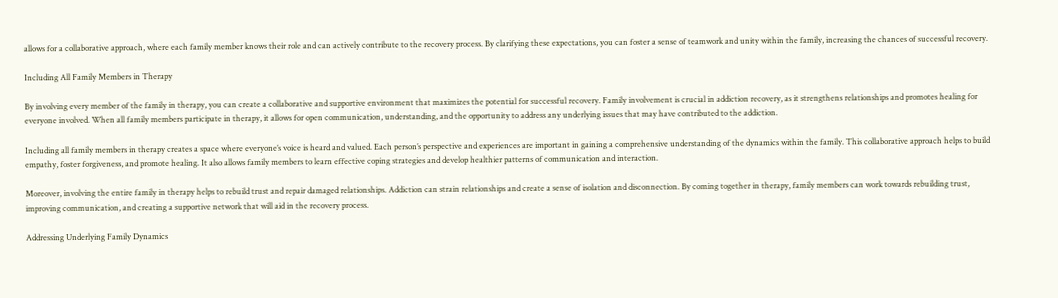allows for a collaborative approach, where each family member knows their role and can actively contribute to the recovery process. By clarifying these expectations, you can foster a sense of teamwork and unity within the family, increasing the chances of successful recovery.

Including All Family Members in Therapy

By involving every member of the family in therapy, you can create a collaborative and supportive environment that maximizes the potential for successful recovery. Family involvement is crucial in addiction recovery, as it strengthens relationships and promotes healing for everyone involved. When all family members participate in therapy, it allows for open communication, understanding, and the opportunity to address any underlying issues that may have contributed to the addiction.

Including all family members in therapy creates a space where everyone’s voice is heard and valued. Each person’s perspective and experiences are important in gaining a comprehensive understanding of the dynamics within the family. This collaborative approach helps to build empathy, foster forgiveness, and promote healing. It also allows family members to learn effective coping strategies and develop healthier patterns of communication and interaction.

Moreover, involving the entire family in therapy helps to rebuild trust and repair damaged relationships. Addiction can strain relationships and create a sense of isolation and disconnection. By coming together in therapy, family members can work towards rebuilding trust, improving communication, and creating a supportive network that will aid in the recovery process.

Addressing Underlying Family Dynamics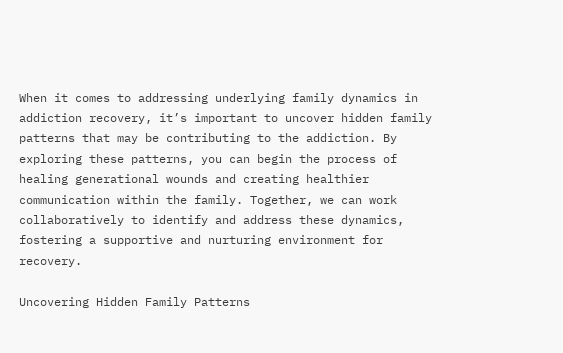When it comes to addressing underlying family dynamics in addiction recovery, it’s important to uncover hidden family patterns that may be contributing to the addiction. By exploring these patterns, you can begin the process of healing generational wounds and creating healthier communication within the family. Together, we can work collaboratively to identify and address these dynamics, fostering a supportive and nurturing environment for recovery.

Uncovering Hidden Family Patterns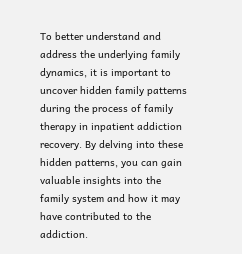To better understand and address the underlying family dynamics, it is important to uncover hidden family patterns during the process of family therapy in inpatient addiction recovery. By delving into these hidden patterns, you can gain valuable insights into the family system and how it may have contributed to the addiction.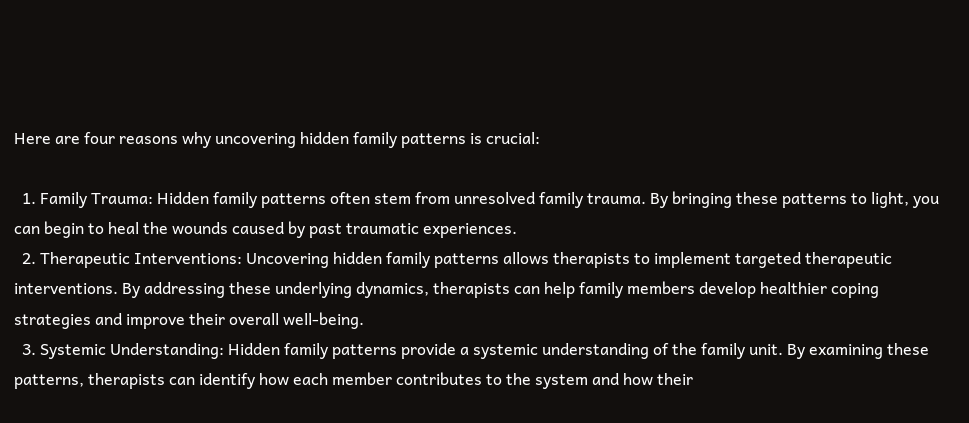Here are four reasons why uncovering hidden family patterns is crucial:

  1. Family Trauma: Hidden family patterns often stem from unresolved family trauma. By bringing these patterns to light, you can begin to heal the wounds caused by past traumatic experiences.
  2. Therapeutic Interventions: Uncovering hidden family patterns allows therapists to implement targeted therapeutic interventions. By addressing these underlying dynamics, therapists can help family members develop healthier coping strategies and improve their overall well-being.
  3. Systemic Understanding: Hidden family patterns provide a systemic understanding of the family unit. By examining these patterns, therapists can identify how each member contributes to the system and how their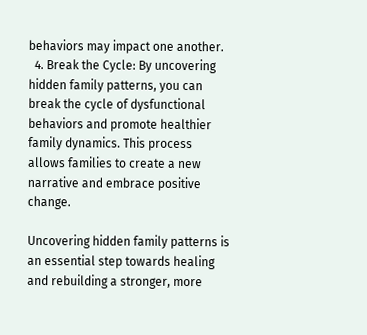behaviors may impact one another.
  4. Break the Cycle: By uncovering hidden family patterns, you can break the cycle of dysfunctional behaviors and promote healthier family dynamics. This process allows families to create a new narrative and embrace positive change.

Uncovering hidden family patterns is an essential step towards healing and rebuilding a stronger, more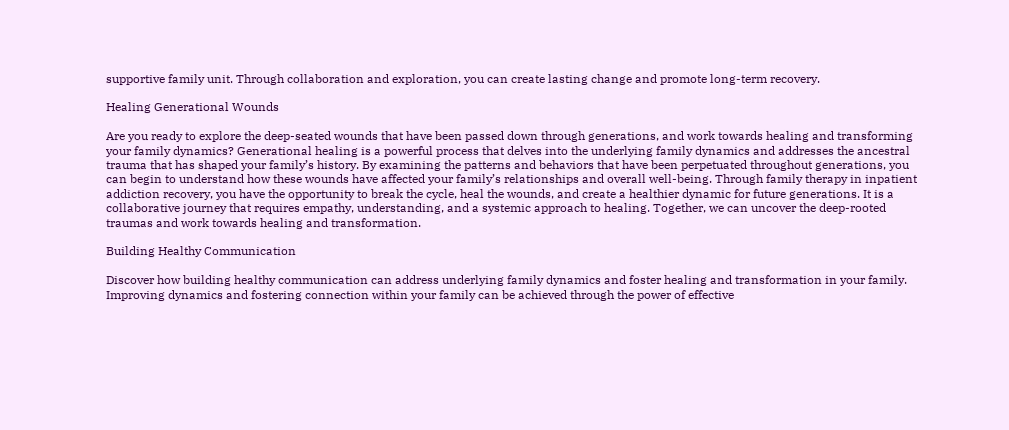supportive family unit. Through collaboration and exploration, you can create lasting change and promote long-term recovery.

Healing Generational Wounds

Are you ready to explore the deep-seated wounds that have been passed down through generations, and work towards healing and transforming your family dynamics? Generational healing is a powerful process that delves into the underlying family dynamics and addresses the ancestral trauma that has shaped your family’s history. By examining the patterns and behaviors that have been perpetuated throughout generations, you can begin to understand how these wounds have affected your family’s relationships and overall well-being. Through family therapy in inpatient addiction recovery, you have the opportunity to break the cycle, heal the wounds, and create a healthier dynamic for future generations. It is a collaborative journey that requires empathy, understanding, and a systemic approach to healing. Together, we can uncover the deep-rooted traumas and work towards healing and transformation.

Building Healthy Communication

Discover how building healthy communication can address underlying family dynamics and foster healing and transformation in your family. Improving dynamics and fostering connection within your family can be achieved through the power of effective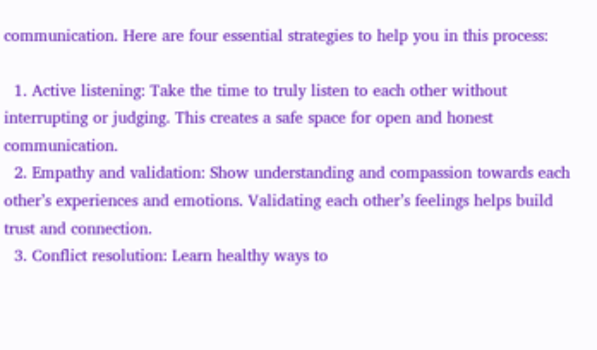communication. Here are four essential strategies to help you in this process:

  1. Active listening: Take the time to truly listen to each other without interrupting or judging. This creates a safe space for open and honest communication.
  2. Empathy and validation: Show understanding and compassion towards each other’s experiences and emotions. Validating each other’s feelings helps build trust and connection.
  3. Conflict resolution: Learn healthy ways to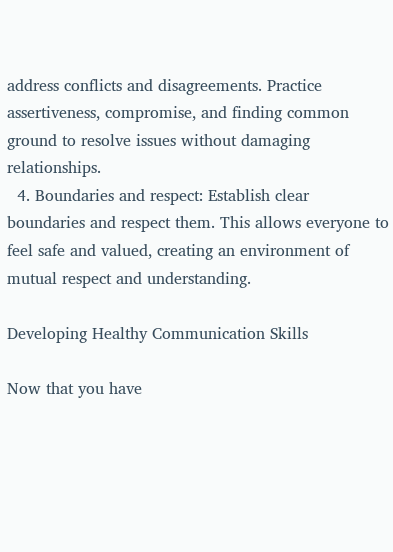address conflicts and disagreements. Practice assertiveness, compromise, and finding common ground to resolve issues without damaging relationships.
  4. Boundaries and respect: Establish clear boundaries and respect them. This allows everyone to feel safe and valued, creating an environment of mutual respect and understanding.

Developing Healthy Communication Skills

Now that you have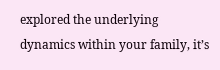explored the underlying dynamics within your family, it’s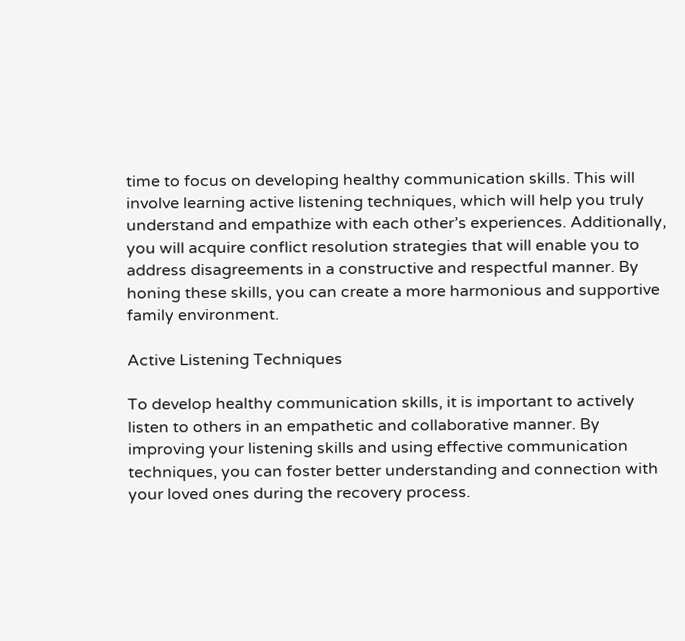time to focus on developing healthy communication skills. This will involve learning active listening techniques, which will help you truly understand and empathize with each other’s experiences. Additionally, you will acquire conflict resolution strategies that will enable you to address disagreements in a constructive and respectful manner. By honing these skills, you can create a more harmonious and supportive family environment.

Active Listening Techniques

To develop healthy communication skills, it is important to actively listen to others in an empathetic and collaborative manner. By improving your listening skills and using effective communication techniques, you can foster better understanding and connection with your loved ones during the recovery process.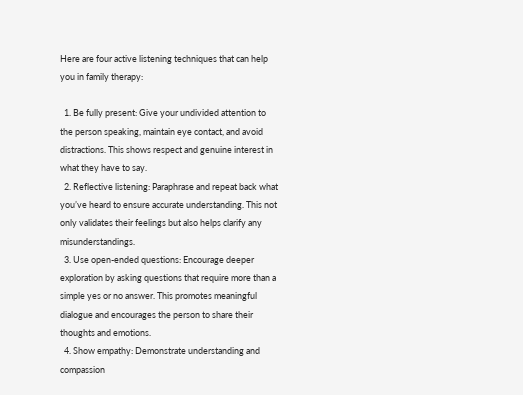Here are four active listening techniques that can help you in family therapy:

  1. Be fully present: Give your undivided attention to the person speaking, maintain eye contact, and avoid distractions. This shows respect and genuine interest in what they have to say.
  2. Reflective listening: Paraphrase and repeat back what you’ve heard to ensure accurate understanding. This not only validates their feelings but also helps clarify any misunderstandings.
  3. Use open-ended questions: Encourage deeper exploration by asking questions that require more than a simple yes or no answer. This promotes meaningful dialogue and encourages the person to share their thoughts and emotions.
  4. Show empathy: Demonstrate understanding and compassion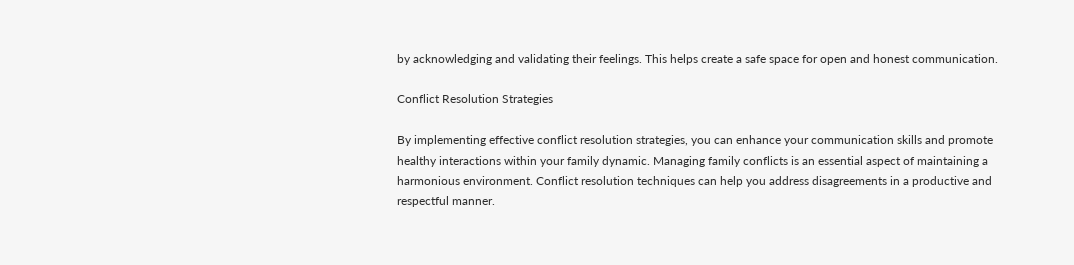by acknowledging and validating their feelings. This helps create a safe space for open and honest communication.

Conflict Resolution Strategies

By implementing effective conflict resolution strategies, you can enhance your communication skills and promote healthy interactions within your family dynamic. Managing family conflicts is an essential aspect of maintaining a harmonious environment. Conflict resolution techniques can help you address disagreements in a productive and respectful manner.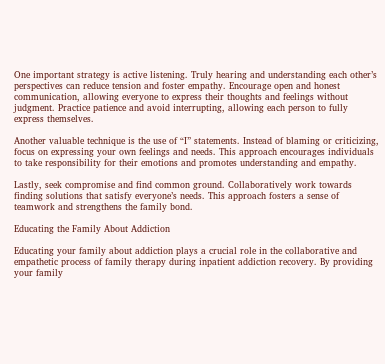One important strategy is active listening. Truly hearing and understanding each other’s perspectives can reduce tension and foster empathy. Encourage open and honest communication, allowing everyone to express their thoughts and feelings without judgment. Practice patience and avoid interrupting, allowing each person to fully express themselves.

Another valuable technique is the use of “I” statements. Instead of blaming or criticizing, focus on expressing your own feelings and needs. This approach encourages individuals to take responsibility for their emotions and promotes understanding and empathy.

Lastly, seek compromise and find common ground. Collaboratively work towards finding solutions that satisfy everyone’s needs. This approach fosters a sense of teamwork and strengthens the family bond.

Educating the Family About Addiction

Educating your family about addiction plays a crucial role in the collaborative and empathetic process of family therapy during inpatient addiction recovery. By providing your family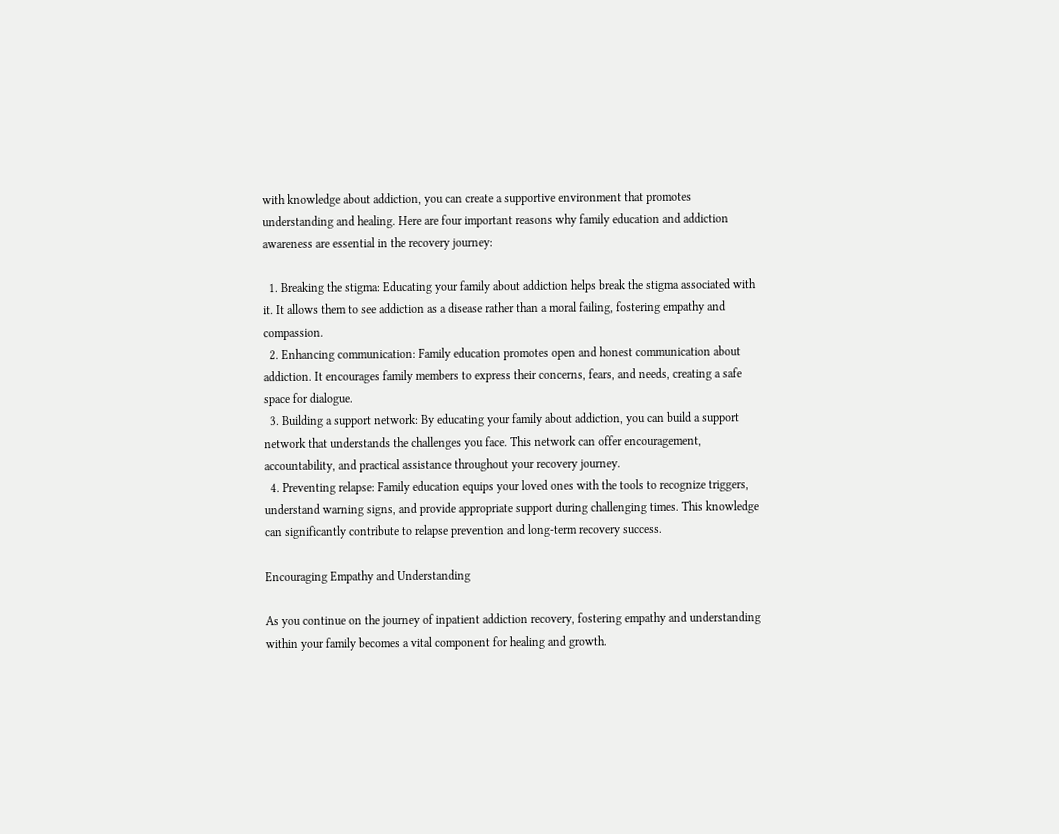with knowledge about addiction, you can create a supportive environment that promotes understanding and healing. Here are four important reasons why family education and addiction awareness are essential in the recovery journey:

  1. Breaking the stigma: Educating your family about addiction helps break the stigma associated with it. It allows them to see addiction as a disease rather than a moral failing, fostering empathy and compassion.
  2. Enhancing communication: Family education promotes open and honest communication about addiction. It encourages family members to express their concerns, fears, and needs, creating a safe space for dialogue.
  3. Building a support network: By educating your family about addiction, you can build a support network that understands the challenges you face. This network can offer encouragement, accountability, and practical assistance throughout your recovery journey.
  4. Preventing relapse: Family education equips your loved ones with the tools to recognize triggers, understand warning signs, and provide appropriate support during challenging times. This knowledge can significantly contribute to relapse prevention and long-term recovery success.

Encouraging Empathy and Understanding

As you continue on the journey of inpatient addiction recovery, fostering empathy and understanding within your family becomes a vital component for healing and growth.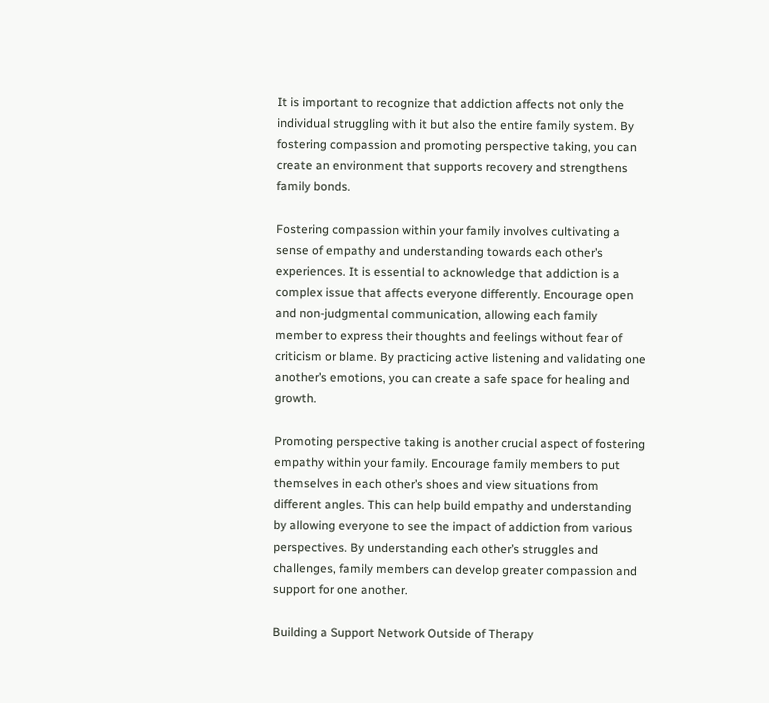It is important to recognize that addiction affects not only the individual struggling with it but also the entire family system. By fostering compassion and promoting perspective taking, you can create an environment that supports recovery and strengthens family bonds.

Fostering compassion within your family involves cultivating a sense of empathy and understanding towards each other’s experiences. It is essential to acknowledge that addiction is a complex issue that affects everyone differently. Encourage open and non-judgmental communication, allowing each family member to express their thoughts and feelings without fear of criticism or blame. By practicing active listening and validating one another’s emotions, you can create a safe space for healing and growth.

Promoting perspective taking is another crucial aspect of fostering empathy within your family. Encourage family members to put themselves in each other’s shoes and view situations from different angles. This can help build empathy and understanding by allowing everyone to see the impact of addiction from various perspectives. By understanding each other’s struggles and challenges, family members can develop greater compassion and support for one another.

Building a Support Network Outside of Therapy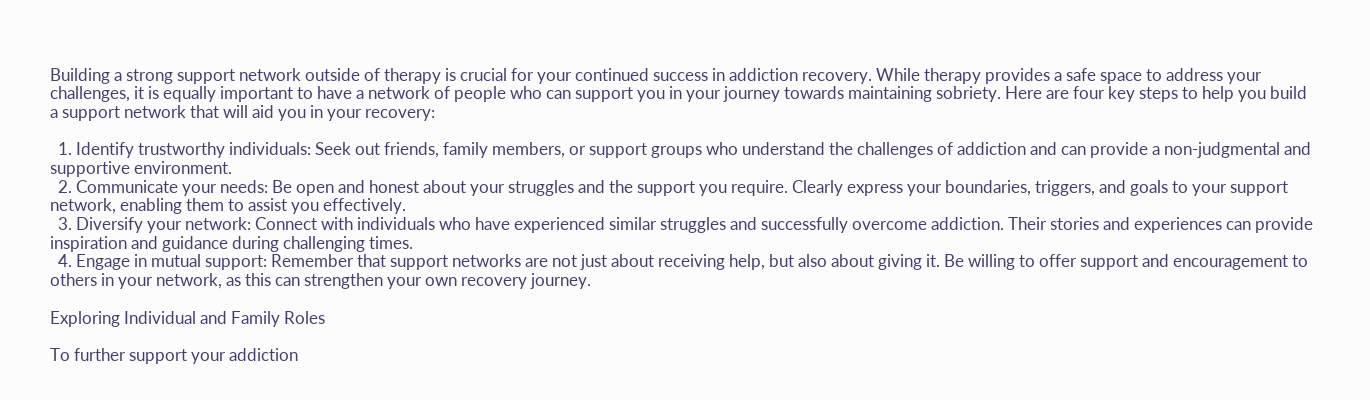Building a strong support network outside of therapy is crucial for your continued success in addiction recovery. While therapy provides a safe space to address your challenges, it is equally important to have a network of people who can support you in your journey towards maintaining sobriety. Here are four key steps to help you build a support network that will aid you in your recovery:

  1. Identify trustworthy individuals: Seek out friends, family members, or support groups who understand the challenges of addiction and can provide a non-judgmental and supportive environment.
  2. Communicate your needs: Be open and honest about your struggles and the support you require. Clearly express your boundaries, triggers, and goals to your support network, enabling them to assist you effectively.
  3. Diversify your network: Connect with individuals who have experienced similar struggles and successfully overcome addiction. Their stories and experiences can provide inspiration and guidance during challenging times.
  4. Engage in mutual support: Remember that support networks are not just about receiving help, but also about giving it. Be willing to offer support and encouragement to others in your network, as this can strengthen your own recovery journey.

Exploring Individual and Family Roles

To further support your addiction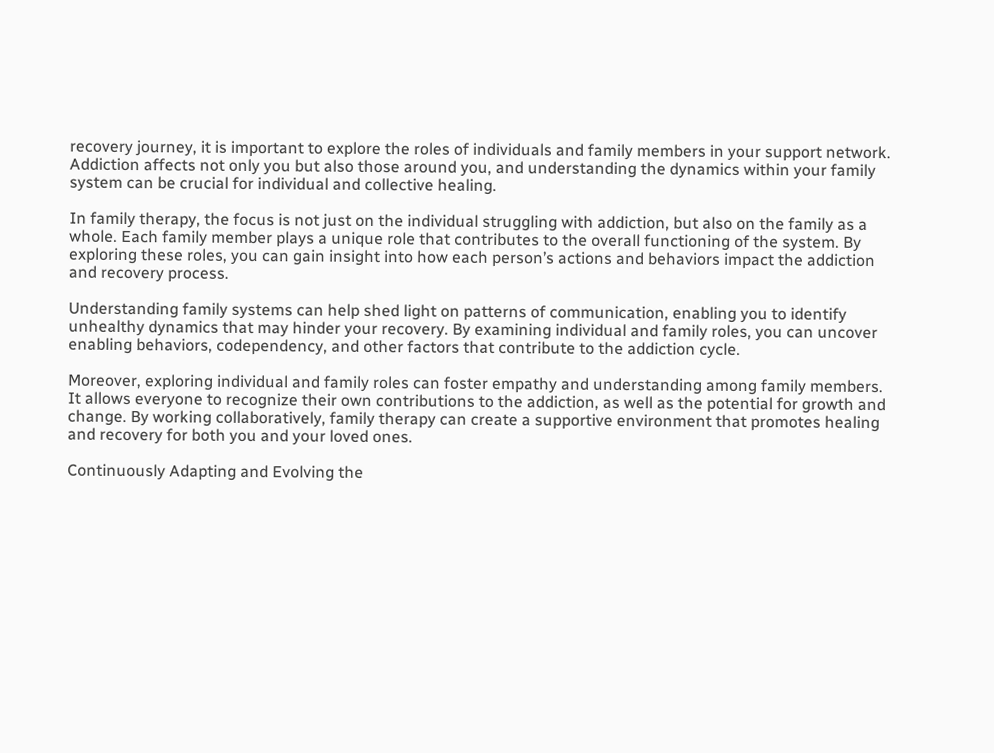recovery journey, it is important to explore the roles of individuals and family members in your support network. Addiction affects not only you but also those around you, and understanding the dynamics within your family system can be crucial for individual and collective healing.

In family therapy, the focus is not just on the individual struggling with addiction, but also on the family as a whole. Each family member plays a unique role that contributes to the overall functioning of the system. By exploring these roles, you can gain insight into how each person’s actions and behaviors impact the addiction and recovery process.

Understanding family systems can help shed light on patterns of communication, enabling you to identify unhealthy dynamics that may hinder your recovery. By examining individual and family roles, you can uncover enabling behaviors, codependency, and other factors that contribute to the addiction cycle.

Moreover, exploring individual and family roles can foster empathy and understanding among family members. It allows everyone to recognize their own contributions to the addiction, as well as the potential for growth and change. By working collaboratively, family therapy can create a supportive environment that promotes healing and recovery for both you and your loved ones.

Continuously Adapting and Evolving the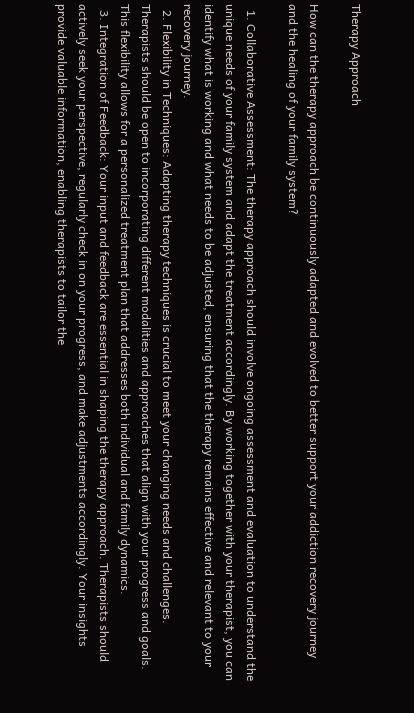Therapy Approach

How can the therapy approach be continuously adapted and evolved to better support your addiction recovery journey and the healing of your family system?

  1. Collaborative Assessment: The therapy approach should involve ongoing assessment and evaluation to understand the unique needs of your family system and adapt the treatment accordingly. By working together with your therapist, you can identify what is working and what needs to be adjusted, ensuring that the therapy remains effective and relevant to your recovery journey.
  2. Flexibility in Techniques: Adapting therapy techniques is crucial to meet your changing needs and challenges. Therapists should be open to incorporating different modalities and approaches that align with your progress and goals. This flexibility allows for a personalized treatment plan that addresses both individual and family dynamics.
  3. Integration of Feedback: Your input and feedback are essential in shaping the therapy approach. Therapists should actively seek your perspective, regularly check in on your progress, and make adjustments accordingly. Your insights provide valuable information, enabling therapists to tailor the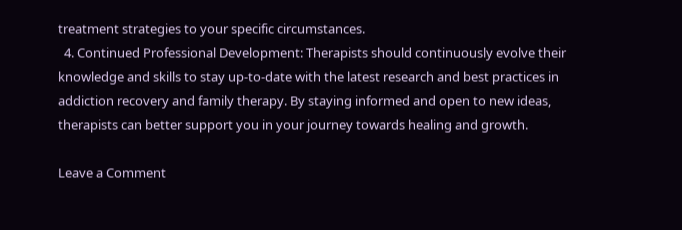treatment strategies to your specific circumstances.
  4. Continued Professional Development: Therapists should continuously evolve their knowledge and skills to stay up-to-date with the latest research and best practices in addiction recovery and family therapy. By staying informed and open to new ideas, therapists can better support you in your journey towards healing and growth.

Leave a Comment